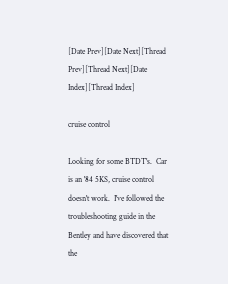[Date Prev][Date Next][Thread Prev][Thread Next][Date Index][Thread Index]

cruise control

Looking for some BTDT's.  Car is an '84 5KS, cruise control doesn't work.  I've followed the troubleshooting guide in the Bentley and have discovered that the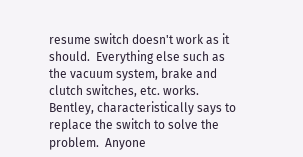resume switch doesn't work as it should.  Everything else such as the vacuum system, brake and clutch switches, etc. works.  Bentley, characteristically says to replace the switch to solve the problem.  Anyone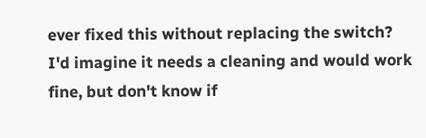ever fixed this without replacing the switch?  I'd imagine it needs a cleaning and would work fine, but don't know if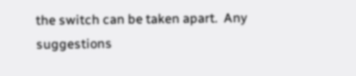the switch can be taken apart.  Any suggestions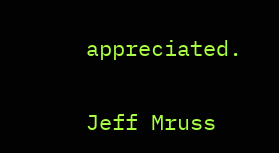appreciated.

Jeff Mruss